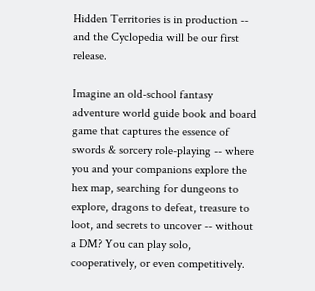Hidden Territories is in production -- and the Cyclopedia will be our first release.

Imagine an old-school fantasy adventure world guide book and board game that captures the essence of swords & sorcery role-playing -- where you and your companions explore the hex map, searching for dungeons to explore, dragons to defeat, treasure to loot, and secrets to uncover -- without a DM? You can play solo, cooperatively, or even competitively.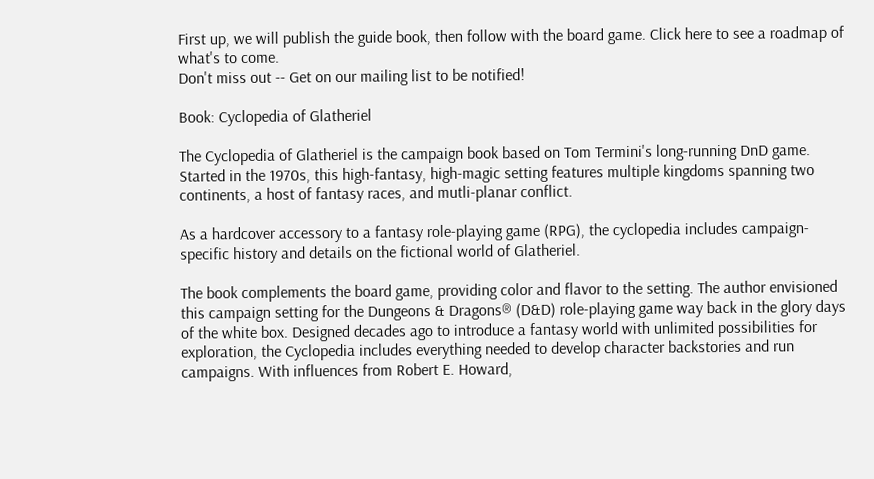First up, we will publish the guide book, then follow with the board game. Click here to see a roadmap of what's to come.
Don't miss out -- Get on our mailing list to be notified!

Book: Cyclopedia of Glatheriel

The Cyclopedia of Glatheriel is the campaign book based on Tom Termini's long-running DnD game. Started in the 1970s, this high-fantasy, high-magic setting features multiple kingdoms spanning two continents, a host of fantasy races, and mutli-planar conflict.

As a hardcover accessory to a fantasy role-playing game (RPG), the cyclopedia includes campaign-specific history and details on the fictional world of Glatheriel.

The book complements the board game, providing color and flavor to the setting. The author envisioned this campaign setting for the Dungeons & Dragons® (D&D) role-playing game way back in the glory days of the white box. Designed decades ago to introduce a fantasy world with unlimited possibilities for exploration, the Cyclopedia includes everything needed to develop character backstories and run campaigns. With influences from Robert E. Howard,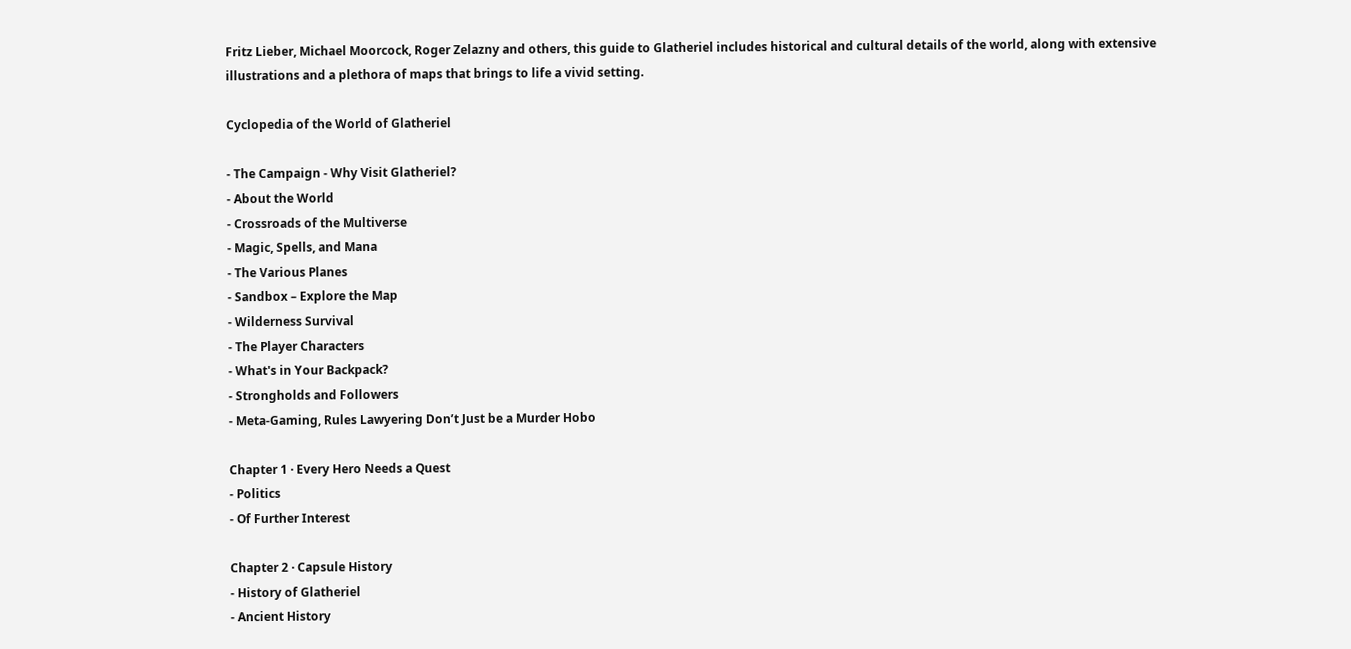Fritz Lieber, Michael Moorcock, Roger Zelazny and others, this guide to Glatheriel includes historical and cultural details of the world, along with extensive illustrations and a plethora of maps that brings to life a vivid setting.

Cyclopedia of the World of Glatheriel

- The Campaign - Why Visit Glatheriel?
- About the World
- Crossroads of the Multiverse
- Magic, Spells, and Mana
- The Various Planes
- Sandbox – Explore the Map
- Wilderness Survival
- The Player Characters
- What's in Your Backpack?
- Strongholds and Followers
- Meta-Gaming, Rules Lawyering Don’t Just be a Murder Hobo

Chapter 1 · Every Hero Needs a Quest
- Politics
- Of Further Interest

Chapter 2 · Capsule History
- History of Glatheriel
- Ancient History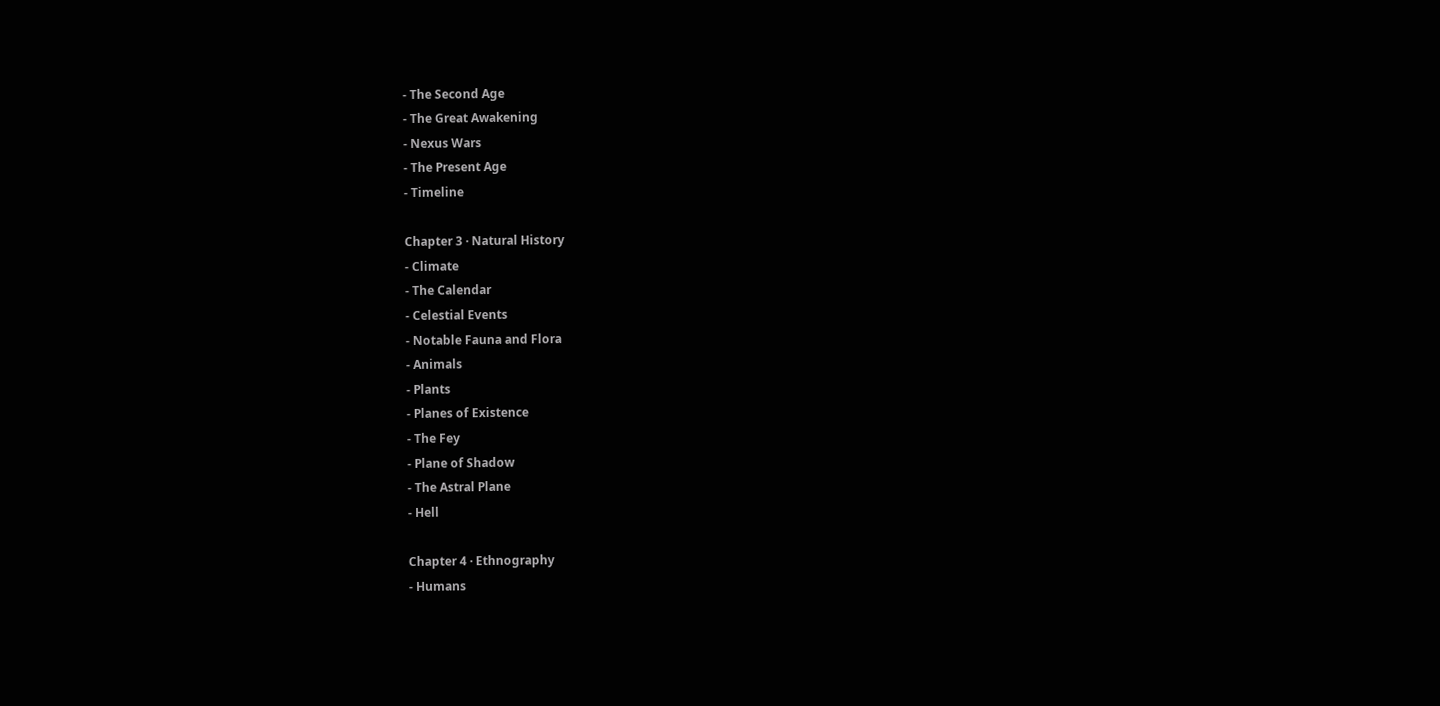- The Second Age
- The Great Awakening
- Nexus Wars
- The Present Age
- Timeline

Chapter 3 · Natural History
- Climate
- The Calendar
- Celestial Events
- Notable Fauna and Flora
- Animals
- Plants
- Planes of Existence
- The Fey
- Plane of Shadow
- The Astral Plane
- Hell

Chapter 4 · Ethnography
- Humans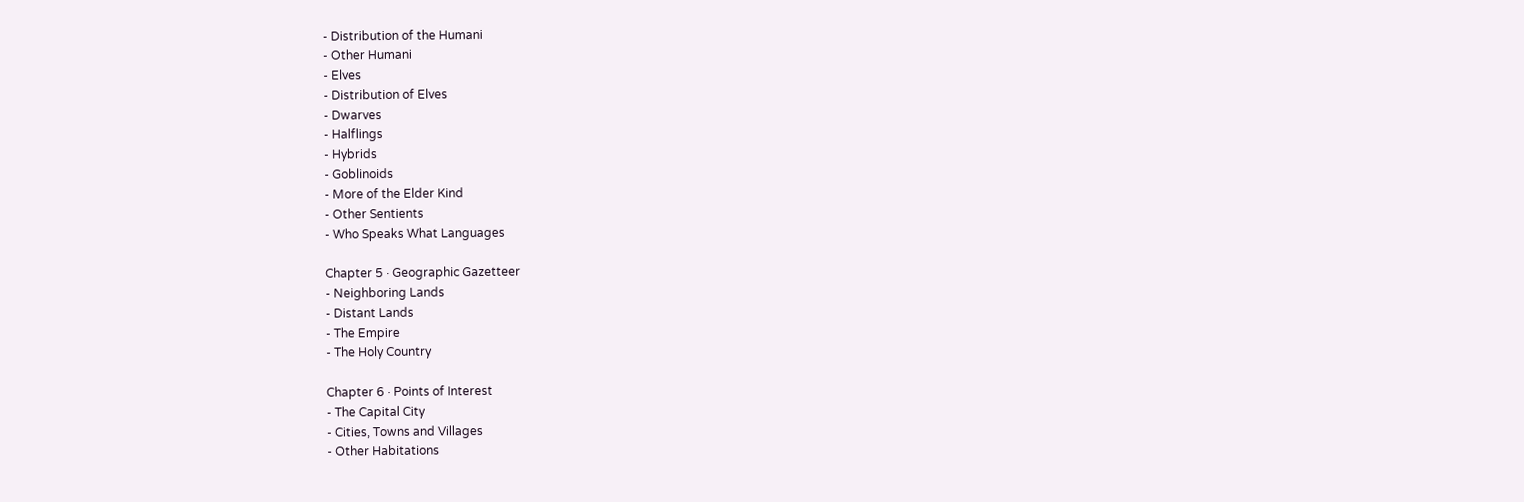- Distribution of the Humani
- Other Humani
- Elves
- Distribution of Elves
- Dwarves
- Halflings
- Hybrids
- Goblinoids
- More of the Elder Kind
- Other Sentients
- Who Speaks What Languages

Chapter 5 · Geographic Gazetteer
- Neighboring Lands
- Distant Lands
- The Empire
- The Holy Country

Chapter 6 · Points of Interest
- The Capital City
- Cities, Towns and Villages
- Other Habitations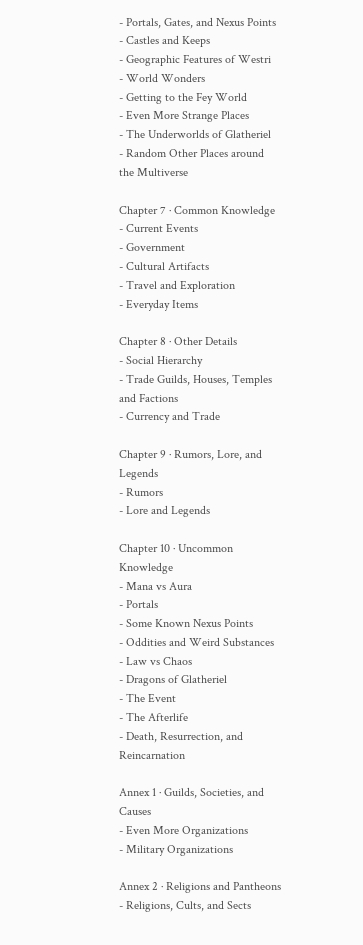- Portals, Gates, and Nexus Points
- Castles and Keeps
- Geographic Features of Westri
- World Wonders
- Getting to the Fey World
- Even More Strange Places
- The Underworlds of Glatheriel
- Random Other Places around the Multiverse

Chapter 7 · Common Knowledge
- Current Events
- Government
- Cultural Artifacts
- Travel and Exploration
- Everyday Items

Chapter 8 · Other Details
- Social Hierarchy
- Trade Guilds, Houses, Temples and Factions
- Currency and Trade

Chapter 9 · Rumors, Lore, and Legends
- Rumors
- Lore and Legends

Chapter 10 · Uncommon Knowledge
- Mana vs Aura
- Portals
- Some Known Nexus Points
- Oddities and Weird Substances
- Law vs Chaos
- Dragons of Glatheriel
- The Event
- The Afterlife
- Death, Resurrection, and Reincarnation

Annex 1 · Guilds, Societies, and Causes
- Even More Organizations
- Military Organizations

Annex 2 · Religions and Pantheons
- Religions, Cults, and Sects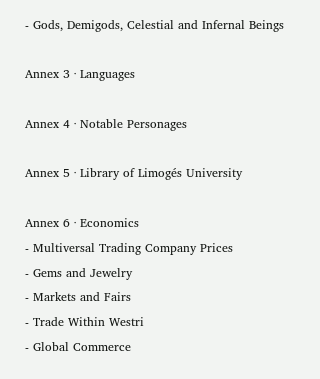- Gods, Demigods, Celestial and Infernal Beings

Annex 3 · Languages

Annex 4 · Notable Personages

Annex 5 · Library of Limogés University

Annex 6 · Economics
- Multiversal Trading Company Prices
- Gems and Jewelry
- Markets and Fairs
- Trade Within Westri
- Global Commerce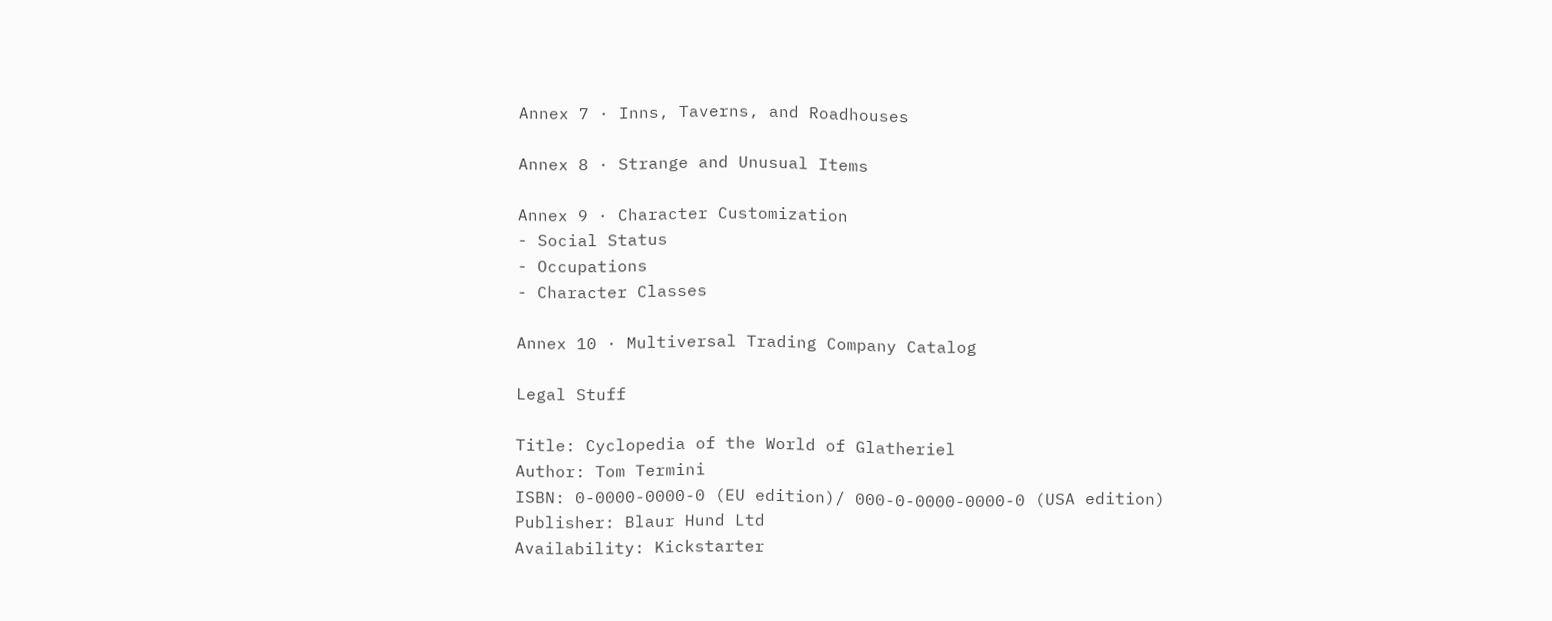Annex 7 · Inns, Taverns, and Roadhouses

Annex 8 · Strange and Unusual Items

Annex 9 · Character Customization
- Social Status
- Occupations
- Character Classes

Annex 10 · Multiversal Trading Company Catalog

Legal Stuff

Title: Cyclopedia of the World of Glatheriel
Author: Tom Termini
ISBN: 0-0000-0000-0 (EU edition)/ 000-0-0000-0000-0 (USA edition)
Publisher: Blaur Hund Ltd
Availability: Kickstarter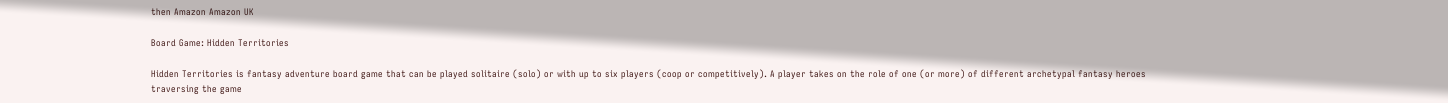then Amazon Amazon UK

Board Game: Hidden Territories

Hidden Territories is fantasy adventure board game that can be played solitaire (solo) or with up to six players (coop or competitively). A player takes on the role of one (or more) of different archetypal fantasy heroes traversing the game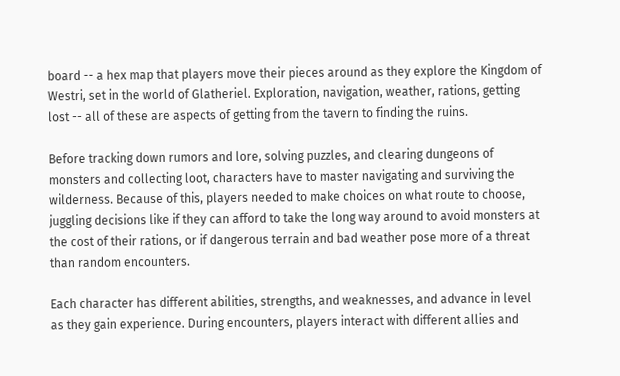board -- a hex map that players move their pieces around as they explore the Kingdom of Westri, set in the world of Glatheriel. Exploration, navigation, weather, rations, getting lost -- all of these are aspects of getting from the tavern to finding the ruins.

Before tracking down rumors and lore, solving puzzles, and clearing dungeons of monsters and collecting loot, characters have to master navigating and surviving the wilderness. Because of this, players needed to make choices on what route to choose, juggling decisions like if they can afford to take the long way around to avoid monsters at the cost of their rations, or if dangerous terrain and bad weather pose more of a threat than random encounters.

Each character has different abilities, strengths, and weaknesses, and advance in level as they gain experience. During encounters, players interact with different allies and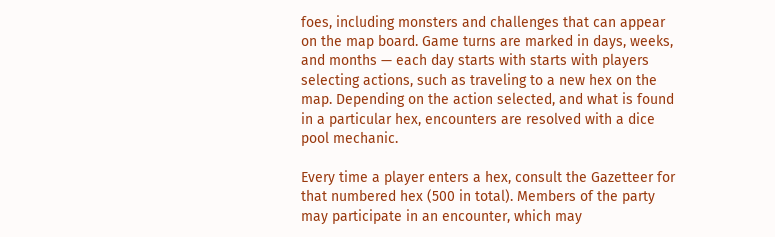foes, including monsters and challenges that can appear on the map board. Game turns are marked in days, weeks, and months — each day starts with starts with players selecting actions, such as traveling to a new hex on the map. Depending on the action selected, and what is found in a particular hex, encounters are resolved with a dice pool mechanic.

Every time a player enters a hex, consult the Gazetteer for that numbered hex (500 in total). Members of the party may participate in an encounter, which may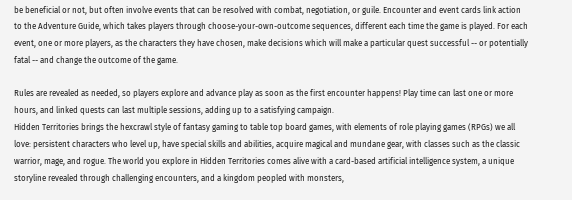be beneficial or not, but often involve events that can be resolved with combat, negotiation, or guile. Encounter and event cards link action to the Adventure Guide, which takes players through choose-your-own-outcome sequences, different each time the game is played. For each event, one or more players, as the characters they have chosen, make decisions which will make a particular quest successful -- or potentially fatal -- and change the outcome of the game.

Rules are revealed as needed, so players explore and advance play as soon as the first encounter happens! Play time can last one or more hours, and linked quests can last multiple sessions, adding up to a satisfying campaign.
Hidden Territories brings the hexcrawl style of fantasy gaming to table top board games, with elements of role playing games (RPGs) we all love: persistent characters who level up, have special skills and abilities, acquire magical and mundane gear, with classes such as the classic warrior, mage, and rogue. The world you explore in Hidden Territories comes alive with a card-based artificial intelligence system, a unique storyline revealed through challenging encounters, and a kingdom peopled with monsters,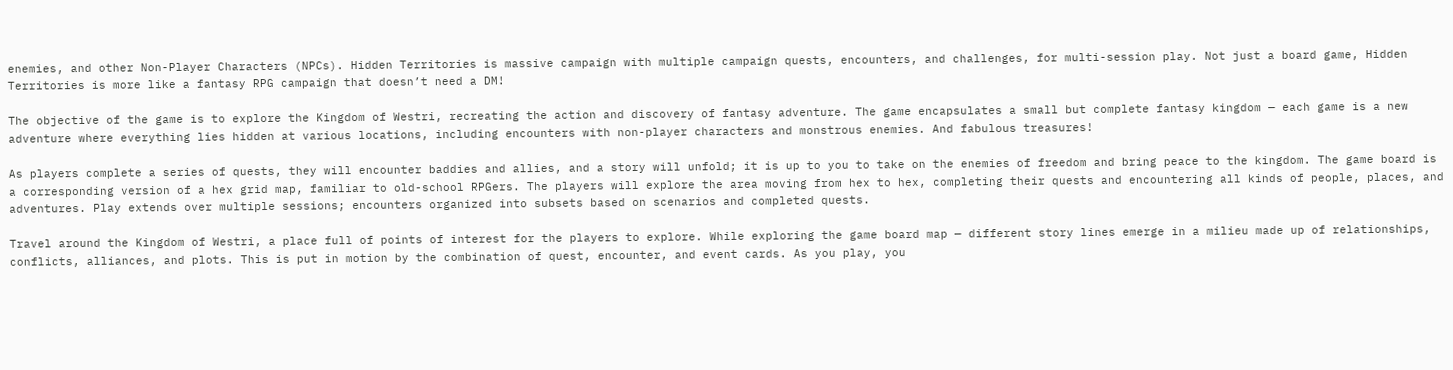enemies, and other Non-Player Characters (NPCs). Hidden Territories is massive campaign with multiple campaign quests, encounters, and challenges, for multi-session play. Not just a board game, Hidden Territories is more like a fantasy RPG campaign that doesn’t need a DM!

The objective of the game is to explore the Kingdom of Westri, recreating the action and discovery of fantasy adventure. The game encapsulates a small but complete fantasy kingdom — each game is a new adventure where everything lies hidden at various locations, including encounters with non-player characters and monstrous enemies. And fabulous treasures!

As players complete a series of quests, they will encounter baddies and allies, and a story will unfold; it is up to you to take on the enemies of freedom and bring peace to the kingdom. The game board is a corresponding version of a hex grid map, familiar to old-school RPGers. The players will explore the area moving from hex to hex, completing their quests and encountering all kinds of people, places, and adventures. Play extends over multiple sessions; encounters organized into subsets based on scenarios and completed quests.

Travel around the Kingdom of Westri, a place full of points of interest for the players to explore. While exploring the game board map — different story lines emerge in a milieu made up of relationships, conflicts, alliances, and plots. This is put in motion by the combination of quest, encounter, and event cards. As you play, you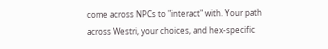come across NPCs to "interact" with. Your path across Westri, your choices, and hex-specific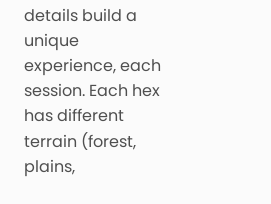details build a unique experience, each session. Each hex has different terrain (forest, plains,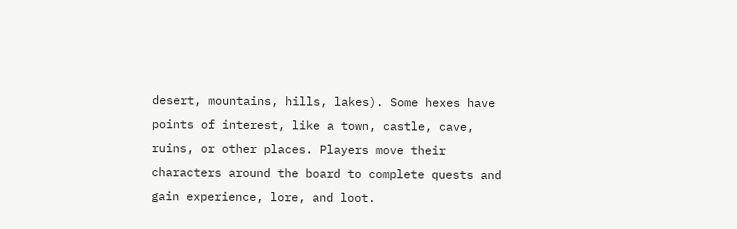desert, mountains, hills, lakes). Some hexes have points of interest, like a town, castle, cave, ruins, or other places. Players move their characters around the board to complete quests and gain experience, lore, and loot.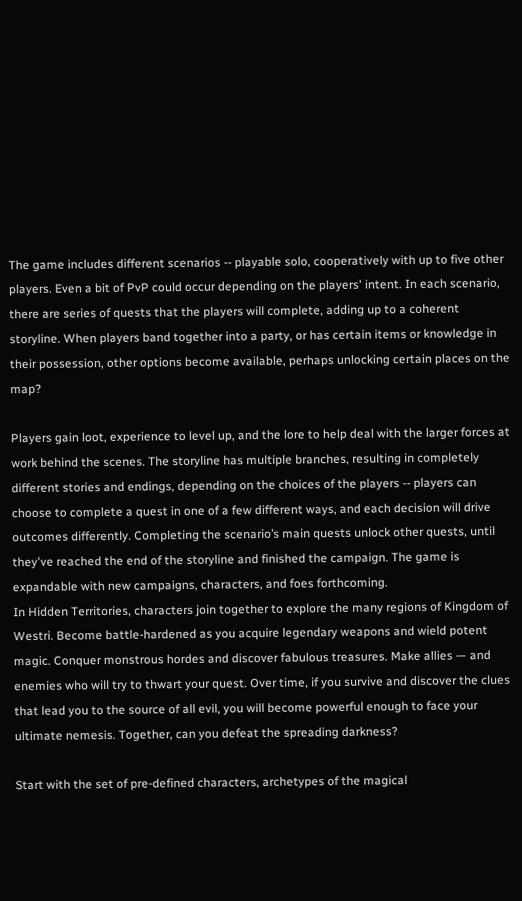The game includes different scenarios -- playable solo, cooperatively with up to five other players. Even a bit of PvP could occur depending on the players' intent. In each scenario, there are series of quests that the players will complete, adding up to a coherent storyline. When players band together into a party, or has certain items or knowledge in their possession, other options become available, perhaps unlocking certain places on the map?

Players gain loot, experience to level up, and the lore to help deal with the larger forces at work behind the scenes. The storyline has multiple branches, resulting in completely different stories and endings, depending on the choices of the players -- players can choose to complete a quest in one of a few different ways, and each decision will drive outcomes differently. Completing the scenario’s main quests unlock other quests, until they've reached the end of the storyline and finished the campaign. The game is expandable with new campaigns, characters, and foes forthcoming.
In Hidden Territories, characters join together to explore the many regions of Kingdom of Westri. Become battle-hardened as you acquire legendary weapons and wield potent magic. Conquer monstrous hordes and discover fabulous treasures. Make allies — and enemies who will try to thwart your quest. Over time, if you survive and discover the clues that lead you to the source of all evil, you will become powerful enough to face your ultimate nemesis. Together, can you defeat the spreading darkness?

Start with the set of pre-defined characters, archetypes of the magical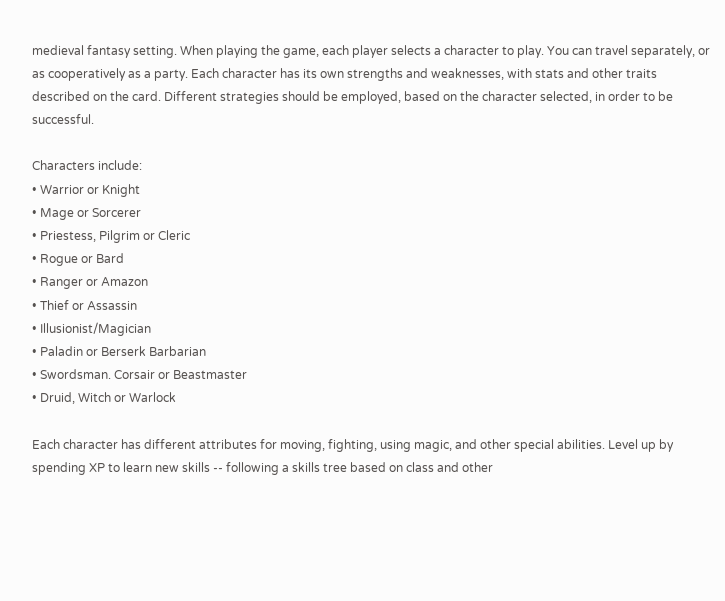medieval fantasy setting. When playing the game, each player selects a character to play. You can travel separately, or as cooperatively as a party. Each character has its own strengths and weaknesses, with stats and other traits described on the card. Different strategies should be employed, based on the character selected, in order to be successful.

Characters include:
• Warrior or Knight
• Mage or Sorcerer
• Priestess, Pilgrim or Cleric
• Rogue or Bard
• Ranger or Amazon
• Thief or Assassin
• Illusionist/Magician
• Paladin or Berserk Barbarian
• Swordsman. Corsair or Beastmaster
• Druid, Witch or Warlock

Each character has different attributes for moving, fighting, using magic, and other special abilities. Level up by spending XP to learn new skills -- following a skills tree based on class and other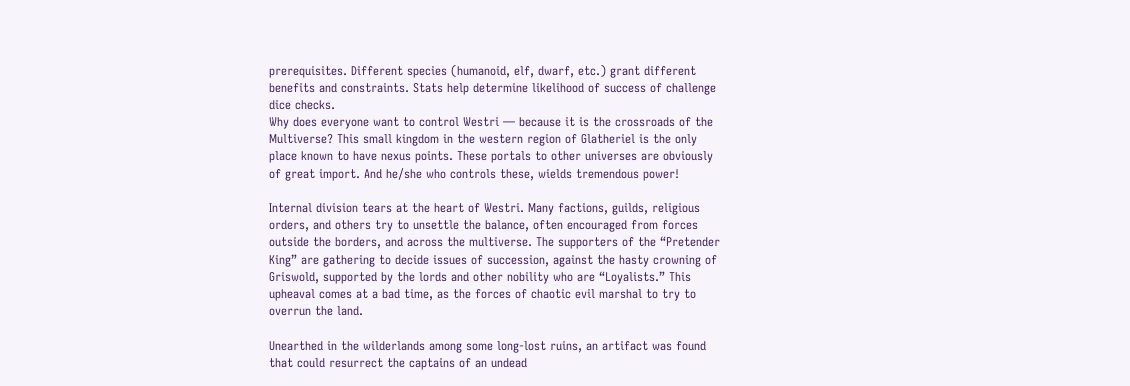prerequisites. Different species (humanoid, elf, dwarf, etc.) grant different benefits and constraints. Stats help determine likelihood of success of challenge dice checks.
Why does everyone want to control Westri — because it is the crossroads of the Multiverse? This small kingdom in the western region of Glatheriel is the only place known to have nexus points. These portals to other universes are obviously of great import. And he/she who controls these, wields tremendous power!

Internal division tears at the heart of Westri. Many factions, guilds, religious orders, and others try to unsettle the balance, often encouraged from forces outside the borders, and across the multiverse. The supporters of the “Pretender King” are gathering to decide issues of succession, against the hasty crowning of Griswold, supported by the lords and other nobility who are “Loyalists.” This upheaval comes at a bad time, as the forces of chaotic evil marshal to try to overrun the land.

Unearthed in the wilderlands among some long-lost ruins, an artifact was found that could resurrect the captains of an undead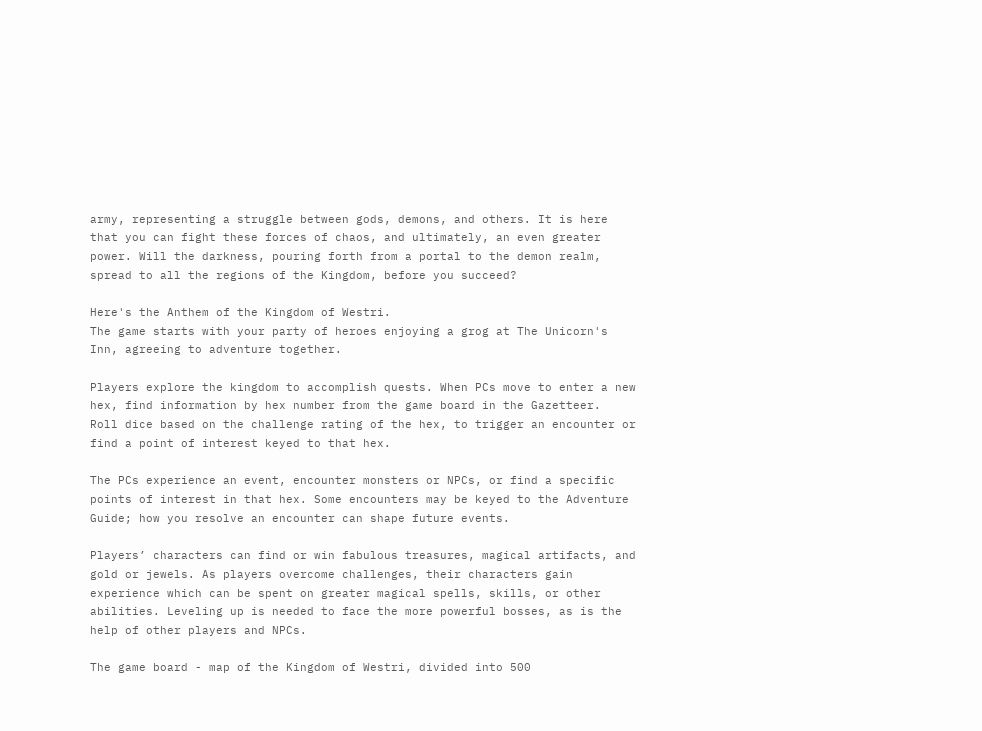army, representing a struggle between gods, demons, and others. It is here that you can fight these forces of chaos, and ultimately, an even greater power. Will the darkness, pouring forth from a portal to the demon realm, spread to all the regions of the Kingdom, before you succeed?

Here's the Anthem of the Kingdom of Westri.
The game starts with your party of heroes enjoying a grog at The Unicorn's Inn, agreeing to adventure together.

Players explore the kingdom to accomplish quests. When PCs move to enter a new hex, find information by hex number from the game board in the Gazetteer.
Roll dice based on the challenge rating of the hex, to trigger an encounter or find a point of interest keyed to that hex.

The PCs experience an event, encounter monsters or NPCs, or find a specific points of interest in that hex. Some encounters may be keyed to the Adventure Guide; how you resolve an encounter can shape future events.

Players’ characters can find or win fabulous treasures, magical artifacts, and gold or jewels. As players overcome challenges, their characters gain experience which can be spent on greater magical spells, skills, or other abilities. Leveling up is needed to face the more powerful bosses, as is the help of other players and NPCs.

The game board - map of the Kingdom of Westri, divided into 500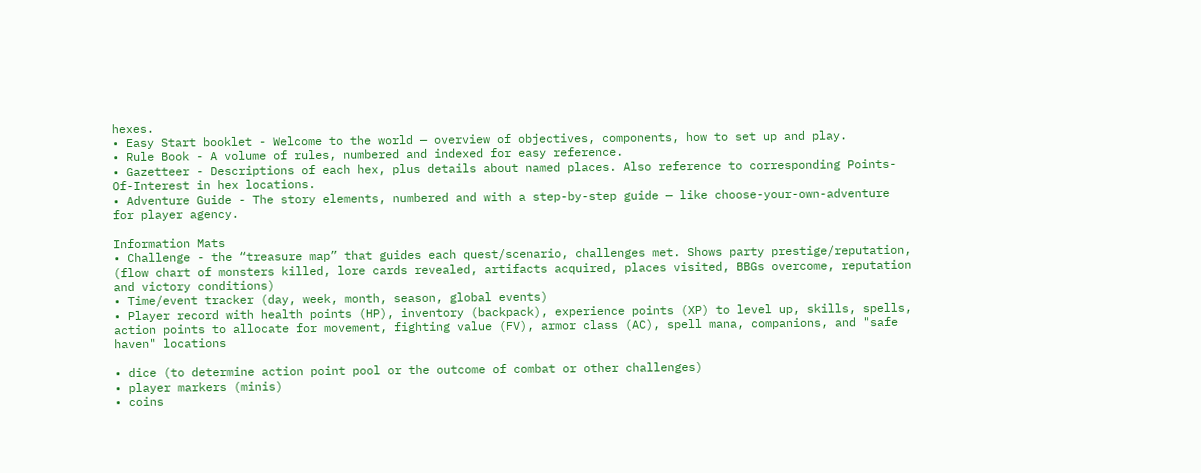hexes.
• Easy Start booklet - Welcome to the world — overview of objectives, components, how to set up and play.
• Rule Book - A volume of rules, numbered and indexed for easy reference.
• Gazetteer - Descriptions of each hex, plus details about named places. Also reference to corresponding Points-Of-Interest in hex locations.
• Adventure Guide - The story elements, numbered and with a step-by-step guide — like choose-your-own-adventure for player agency.

Information Mats
• Challenge - the “treasure map” that guides each quest/scenario, challenges met. Shows party prestige/reputation, (flow chart of monsters killed, lore cards revealed, artifacts acquired, places visited, BBGs overcome, reputation and victory conditions)
• Time/event tracker (day, week, month, season, global events)
• Player record with health points (HP), inventory (backpack), experience points (XP) to level up, skills, spells, action points to allocate for movement, fighting value (FV), armor class (AC), spell mana, companions, and "safe haven" locations

• dice (to determine action point pool or the outcome of combat or other challenges)
• player markers (minis)
• coins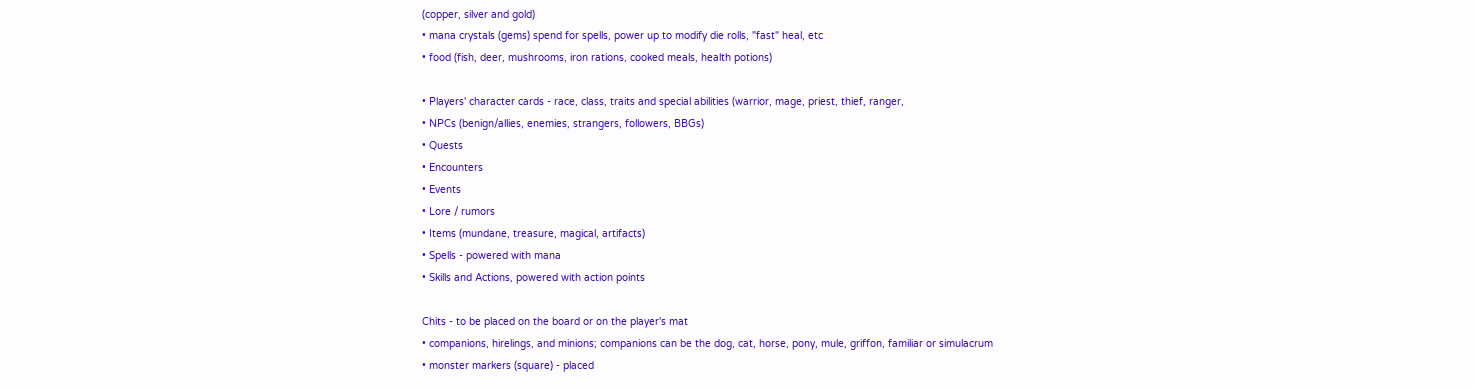(copper, silver and gold)
• mana crystals (gems) spend for spells, power up to modify die rolls, "fast" heal, etc
• food (fish, deer, mushrooms, iron rations, cooked meals, health potions)

• Players' character cards - race, class, traits and special abilities (warrior, mage, priest, thief, ranger,
• NPCs (benign/allies, enemies, strangers, followers, BBGs)
• Quests
• Encounters
• Events
• Lore / rumors
• Items (mundane, treasure, magical, artifacts)
• Spells - powered with mana
• Skills and Actions, powered with action points

Chits - to be placed on the board or on the player's mat
• companions, hirelings, and minions; companions can be the dog, cat, horse, pony, mule, griffon, familiar or simulacrum
• monster markers (square) - placed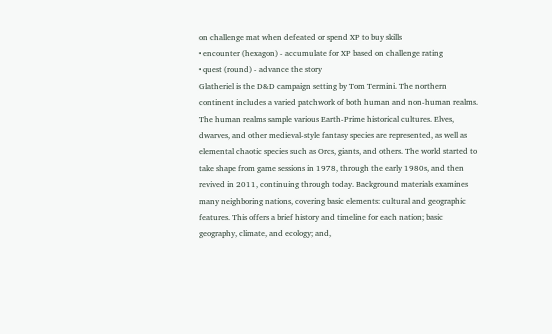on challenge mat when defeated or spend XP to buy skills
• encounter (hexagon) - accumulate for XP based on challenge rating
• quest (round) - advance the story
Glatheriel is the D&D campaign setting by Tom Termini. The northern continent includes a varied patchwork of both human and non-human realms. The human realms sample various Earth-Prime historical cultures. Elves, dwarves, and other medieval-style fantasy species are represented, as well as elemental chaotic species such as Orcs, giants, and others. The world started to take shape from game sessions in 1978, through the early 1980s, and then revived in 2011, continuing through today. Background materials examines many neighboring nations, covering basic elements: cultural and geographic features. This offers a brief history and timeline for each nation; basic geography, climate, and ecology; and,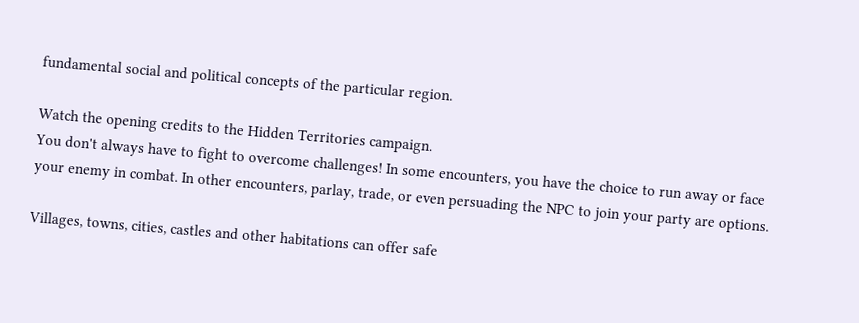fundamental social and political concepts of the particular region.

Watch the opening credits to the Hidden Territories campaign.
You don't always have to fight to overcome challenges! In some encounters, you have the choice to run away or face your enemy in combat. In other encounters, parlay, trade, or even persuading the NPC to join your party are options.

Villages, towns, cities, castles and other habitations can offer safe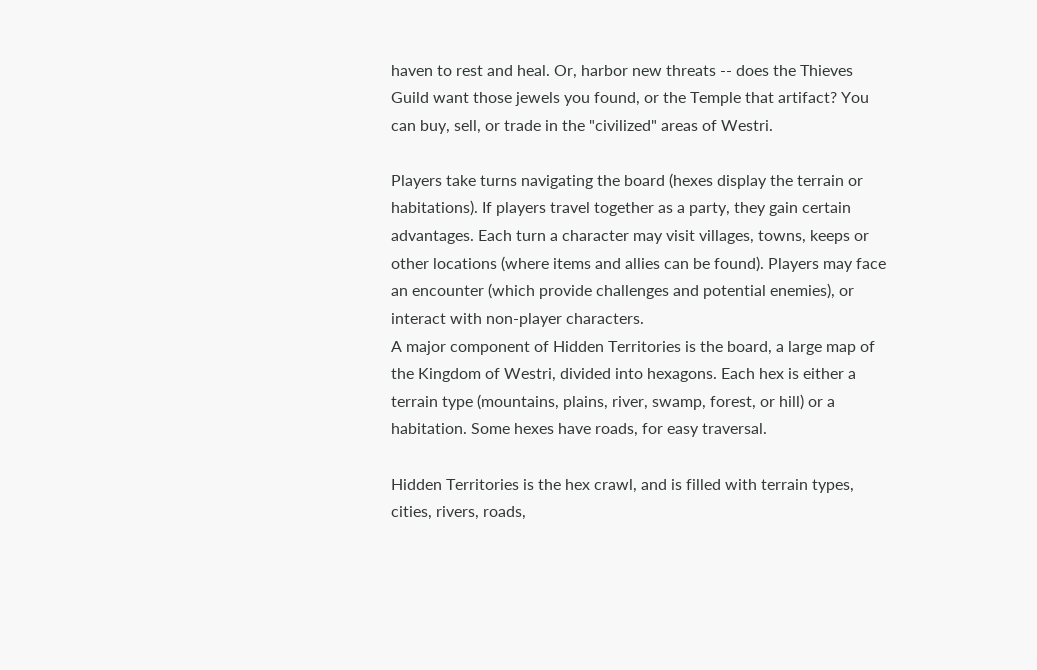haven to rest and heal. Or, harbor new threats -- does the Thieves Guild want those jewels you found, or the Temple that artifact? You can buy, sell, or trade in the "civilized" areas of Westri.

Players take turns navigating the board (hexes display the terrain or habitations). If players travel together as a party, they gain certain advantages. Each turn a character may visit villages, towns, keeps or other locations (where items and allies can be found). Players may face an encounter (which provide challenges and potential enemies), or interact with non-player characters.
A major component of Hidden Territories is the board, a large map of the Kingdom of Westri, divided into hexagons. Each hex is either a terrain type (mountains, plains, river, swamp, forest, or hill) or a habitation. Some hexes have roads, for easy traversal.

Hidden Territories is the hex crawl, and is filled with terrain types, cities, rivers, roads,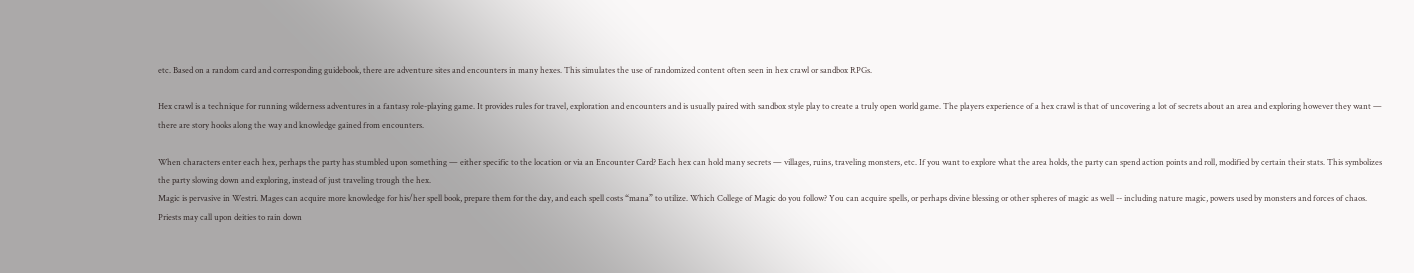etc. Based on a random card and corresponding guidebook, there are adventure sites and encounters in many hexes. This simulates the use of randomized content often seen in hex crawl or sandbox RPGs.

Hex crawl is a technique for running wilderness adventures in a fantasy role-playing game. It provides rules for travel, exploration and encounters and is usually paired with sandbox style play to create a truly open world game. The players experience of a hex crawl is that of uncovering a lot of secrets about an area and exploring however they want — there are story hooks along the way and knowledge gained from encounters.

When characters enter each hex, perhaps the party has stumbled upon something — either specific to the location or via an Encounter Card? Each hex can hold many secrets — villages, ruins, traveling monsters, etc. If you want to explore what the area holds, the party can spend action points and roll, modified by certain their stats. This symbolizes the party slowing down and exploring, instead of just traveling trough the hex.
Magic is pervasive in Westri. Mages can acquire more knowledge for his/her spell book, prepare them for the day, and each spell costs “mana” to utilize. Which College of Magic do you follow? You can acquire spells, or perhaps divine blessing or other spheres of magic as well -- including nature magic, powers used by monsters and forces of chaos.
Priests may call upon deities to rain down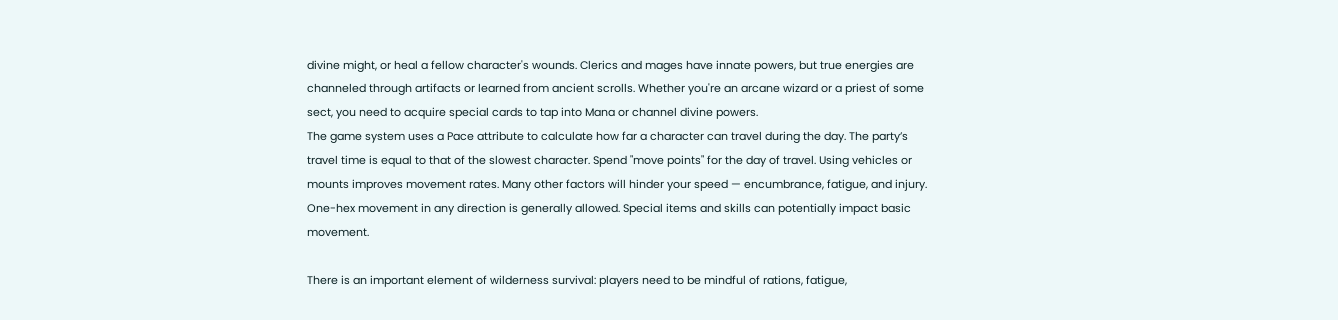divine might, or heal a fellow character's wounds. Clerics and mages have innate powers, but true energies are channeled through artifacts or learned from ancient scrolls. Whether you're an arcane wizard or a priest of some sect, you need to acquire special cards to tap into Mana or channel divine powers.
The game system uses a Pace attribute to calculate how far a character can travel during the day. The party’s travel time is equal to that of the slowest character. Spend "move points" for the day of travel. Using vehicles or mounts improves movement rates. Many other factors will hinder your speed — encumbrance, fatigue, and injury. One-hex movement in any direction is generally allowed. Special items and skills can potentially impact basic movement.

There is an important element of wilderness survival: players need to be mindful of rations, fatigue,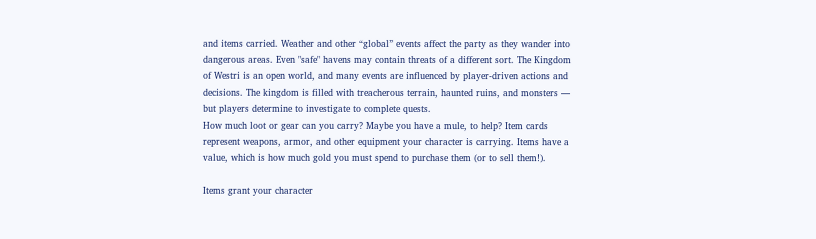and items carried. Weather and other “global” events affect the party as they wander into dangerous areas. Even "safe" havens may contain threats of a different sort. The Kingdom of Westri is an open world, and many events are influenced by player-driven actions and decisions. The kingdom is filled with treacherous terrain, haunted ruins, and monsters — but players determine to investigate to complete quests.
How much loot or gear can you carry? Maybe you have a mule, to help? Item cards represent weapons, armor, and other equipment your character is carrying. Items have a value, which is how much gold you must spend to purchase them (or to sell them!).

Items grant your character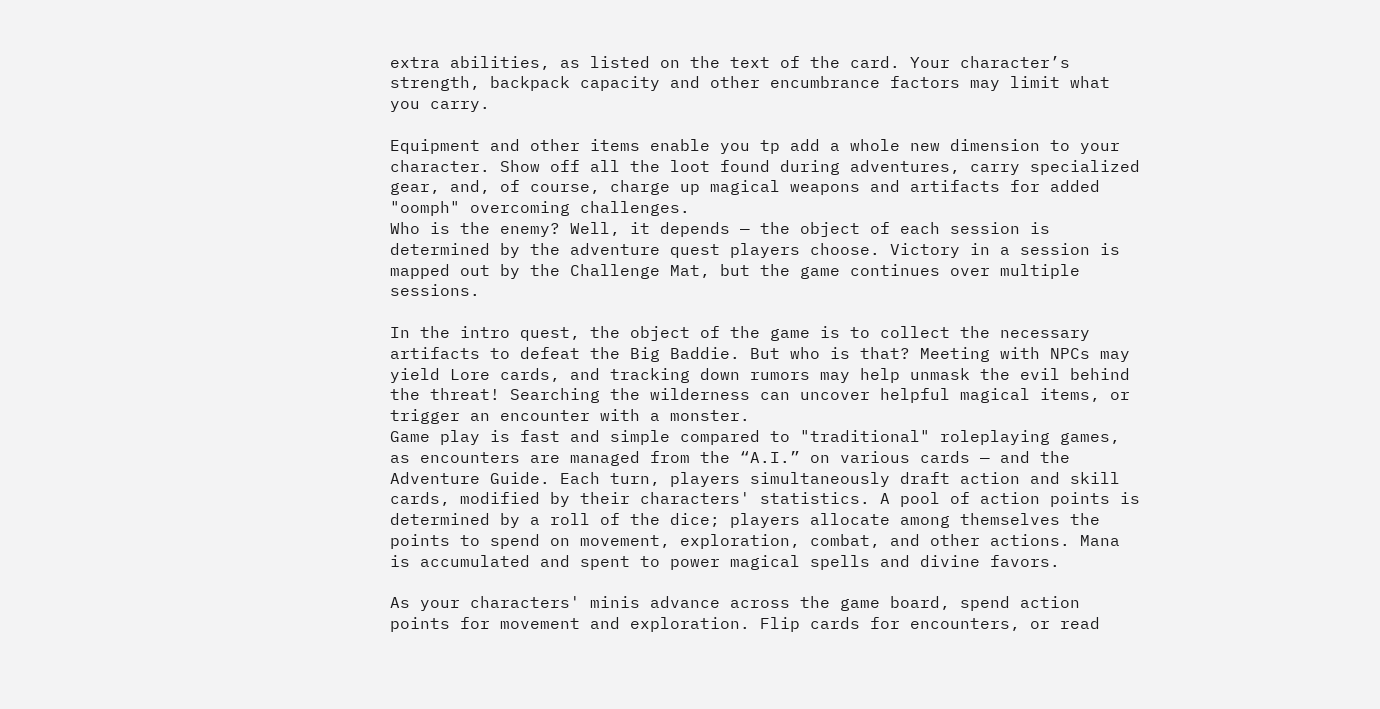extra abilities, as listed on the text of the card. Your character’s strength, backpack capacity and other encumbrance factors may limit what you carry.

Equipment and other items enable you tp add a whole new dimension to your character. Show off all the loot found during adventures, carry specialized gear, and, of course, charge up magical weapons and artifacts for added "oomph" overcoming challenges.
Who is the enemy? Well, it depends — the object of each session is determined by the adventure quest players choose. Victory in a session is mapped out by the Challenge Mat, but the game continues over multiple sessions.

In the intro quest, the object of the game is to collect the necessary artifacts to defeat the Big Baddie. But who is that? Meeting with NPCs may yield Lore cards, and tracking down rumors may help unmask the evil behind the threat! Searching the wilderness can uncover helpful magical items, or trigger an encounter with a monster.
Game play is fast and simple compared to "traditional" roleplaying games, as encounters are managed from the “A.I.” on various cards — and the Adventure Guide. Each turn, players simultaneously draft action and skill cards, modified by their characters' statistics. A pool of action points is determined by a roll of the dice; players allocate among themselves the points to spend on movement, exploration, combat, and other actions. Mana is accumulated and spent to power magical spells and divine favors.

As your characters' minis advance across the game board, spend action points for movement and exploration. Flip cards for encounters, or read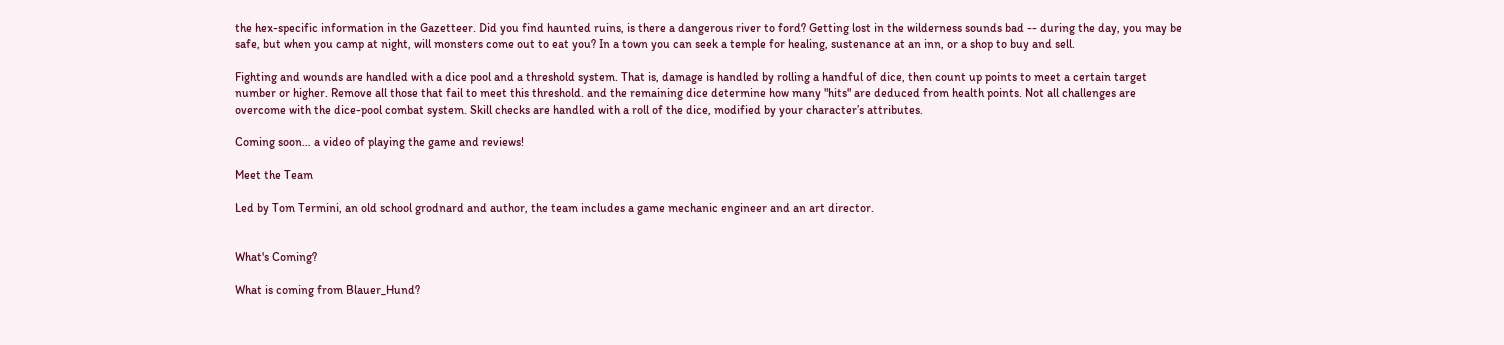the hex-specific information in the Gazetteer. Did you find haunted ruins, is there a dangerous river to ford? Getting lost in the wilderness sounds bad -- during the day, you may be safe, but when you camp at night, will monsters come out to eat you? In a town you can seek a temple for healing, sustenance at an inn, or a shop to buy and sell.

Fighting and wounds are handled with a dice pool and a threshold system. That is, damage is handled by rolling a handful of dice, then count up points to meet a certain target number or higher. Remove all those that fail to meet this threshold. and the remaining dice determine how many "hits" are deduced from health points. Not all challenges are overcome with the dice-pool combat system. Skill checks are handled with a roll of the dice, modified by your character’s attributes.

Coming soon… a video of playing the game and reviews!

Meet the Team

Led by Tom Termini, an old school grodnard and author, the team includes a game mechanic engineer and an art director.


What's Coming?

What is coming from Blauer_Hund?